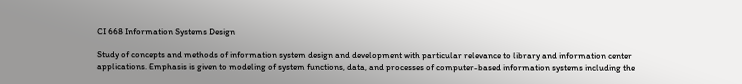CI 668 Information Systems Design

Study of concepts and methods of information system design and development with particular relevance to library and information center applications. Emphasis is given to modeling of system functions, data, and processes of computer-based information systems including the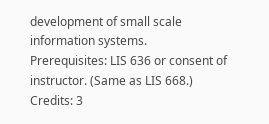development of small scale information systems.
Prerequisites: LIS 636 or consent of instructor. (Same as LIS 668.)
Credits: 3